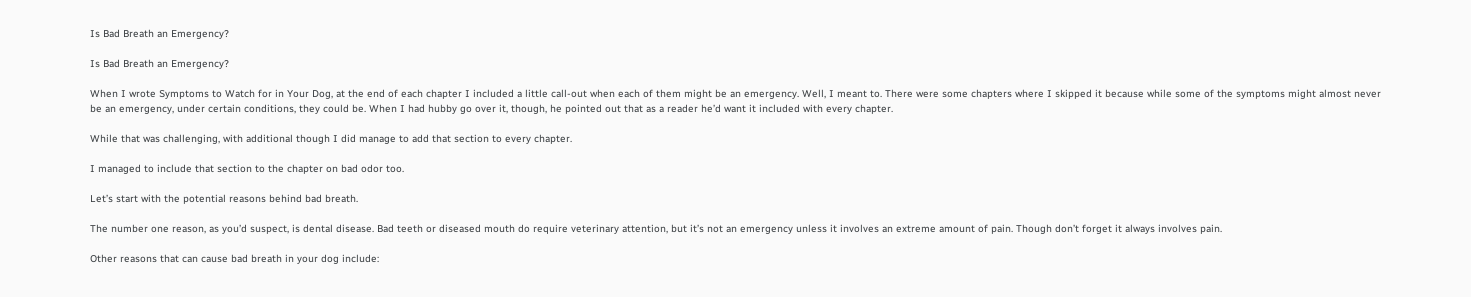Is Bad Breath an Emergency?

Is Bad Breath an Emergency?

When I wrote Symptoms to Watch for in Your Dog, at the end of each chapter I included a little call-out when each of them might be an emergency. Well, I meant to. There were some chapters where I skipped it because while some of the symptoms might almost never be an emergency, under certain conditions, they could be. When I had hubby go over it, though, he pointed out that as a reader he’d want it included with every chapter.

While that was challenging, with additional though I did manage to add that section to every chapter.

I managed to include that section to the chapter on bad odor too.

Let’s start with the potential reasons behind bad breath.

The number one reason, as you’d suspect, is dental disease. Bad teeth or diseased mouth do require veterinary attention, but it’s not an emergency unless it involves an extreme amount of pain. Though don’t forget it always involves pain.

Other reasons that can cause bad breath in your dog include: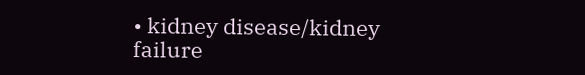• kidney disease/kidney failure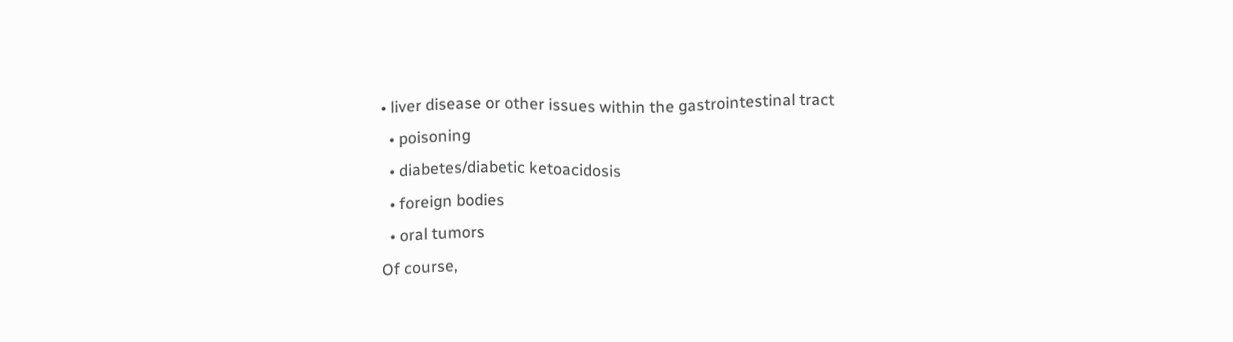• liver disease or other issues within the gastrointestinal tract
  • poisoning
  • diabetes/diabetic ketoacidosis
  • foreign bodies
  • oral tumors
Of course,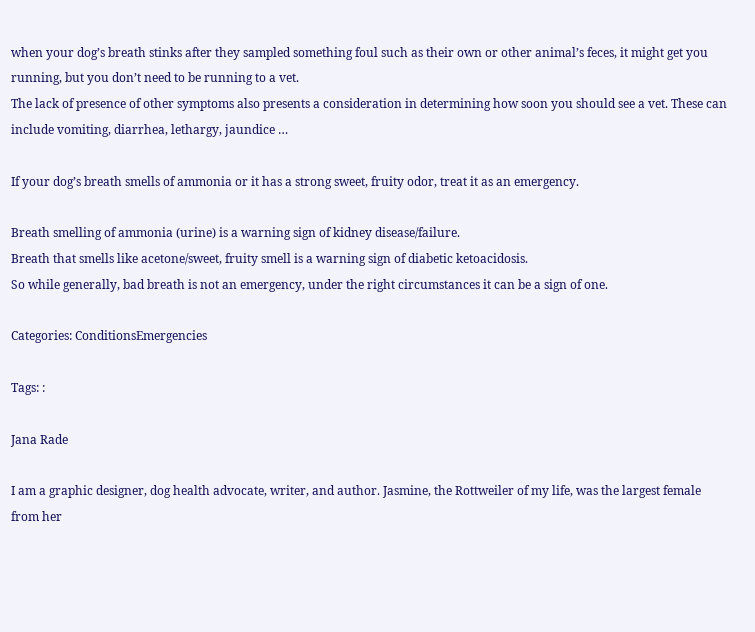when your dog’s breath stinks after they sampled something foul such as their own or other animal’s feces, it might get you running, but you don’t need to be running to a vet.
The lack of presence of other symptoms also presents a consideration in determining how soon you should see a vet. These can include vomiting, diarrhea, lethargy, jaundice …

If your dog’s breath smells of ammonia or it has a strong sweet, fruity odor, treat it as an emergency.

Breath smelling of ammonia (urine) is a warning sign of kidney disease/failure.
Breath that smells like acetone/sweet, fruity smell is a warning sign of diabetic ketoacidosis.
So while generally, bad breath is not an emergency, under the right circumstances it can be a sign of one.

Categories: ConditionsEmergencies

Tags: :

Jana Rade

I am a graphic designer, dog health advocate, writer, and author. Jasmine, the Rottweiler of my life, was the largest female from her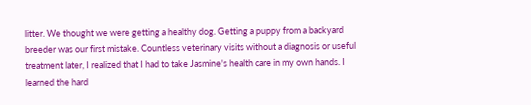litter. We thought we were getting a healthy dog. Getting a puppy from a backyard breeder was our first mistake. Countless veterinary visits without a diagnosis or useful treatment later, I realized that I had to take Jasmine's health care in my own hands. I learned the hard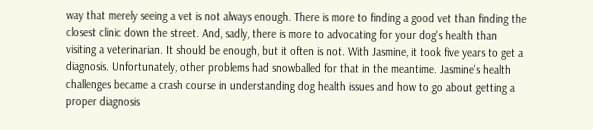way that merely seeing a vet is not always enough. There is more to finding a good vet than finding the closest clinic down the street. And, sadly, there is more to advocating for your dog's health than visiting a veterinarian. It should be enough, but it often is not. With Jasmine, it took five years to get a diagnosis. Unfortunately, other problems had snowballed for that in the meantime. Jasmine's health challenges became a crash course in understanding dog health issues and how to go about getting a proper diagnosis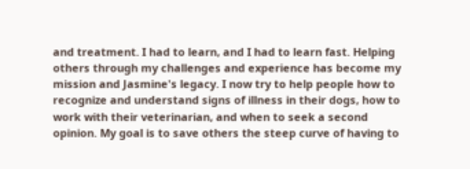and treatment. I had to learn, and I had to learn fast. Helping others through my challenges and experience has become my mission and Jasmine's legacy. I now try to help people how to recognize and understand signs of illness in their dogs, how to work with their veterinarian, and when to seek a second opinion. My goal is to save others the steep curve of having to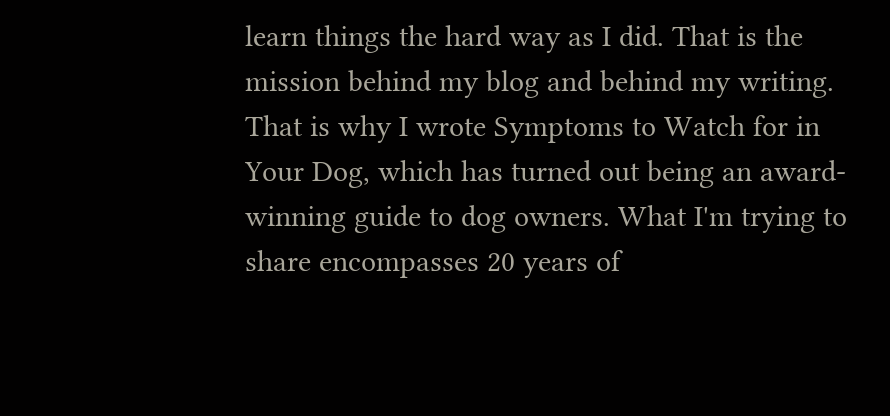learn things the hard way as I did. That is the mission behind my blog and behind my writing. That is why I wrote Symptoms to Watch for in Your Dog, which has turned out being an award-winning guide to dog owners. What I'm trying to share encompasses 20 years of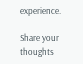experience.

Share your thoughts